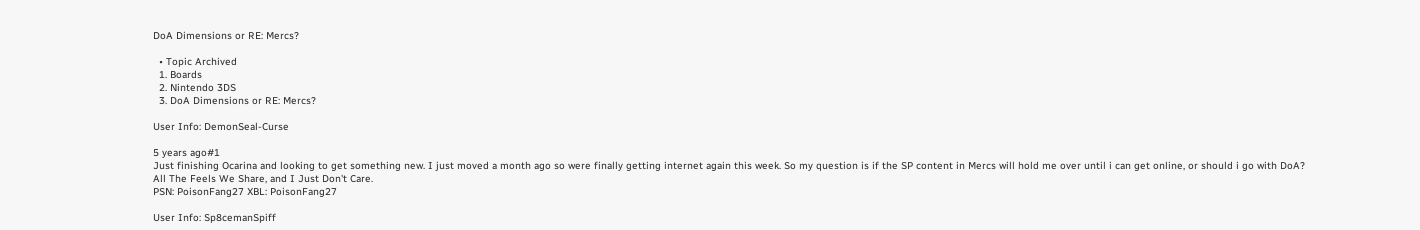DoA Dimensions or RE: Mercs?

  • Topic Archived
  1. Boards
  2. Nintendo 3DS
  3. DoA Dimensions or RE: Mercs?

User Info: DemonSeal-Curse

5 years ago#1
Just finishing Ocarina and looking to get something new. I just moved a month ago so were finally getting internet again this week. So my question is if the SP content in Mercs will hold me over until i can get online, or should i go with DoA?
All The Feels We Share, and I Just Don't Care.
PSN: PoisonFang27 XBL: PoisonFang27

User Info: Sp8cemanSpiff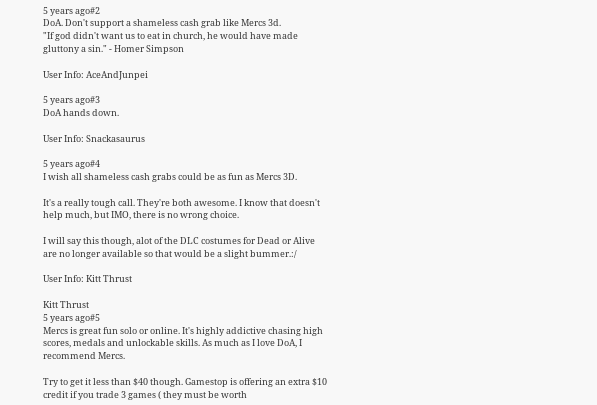5 years ago#2
DoA. Don't support a shameless cash grab like Mercs 3d.
"If god didn't want us to eat in church, he would have made gluttony a sin." - Homer Simpson

User Info: AceAndJunpei

5 years ago#3
DoA hands down.

User Info: Snackasaurus

5 years ago#4
I wish all shameless cash grabs could be as fun as Mercs 3D.

It's a really tough call. They're both awesome. I know that doesn't help much, but IMO, there is no wrong choice.

I will say this though, alot of the DLC costumes for Dead or Alive are no longer available so that would be a slight bummer.:/

User Info: Kitt Thrust

Kitt Thrust
5 years ago#5
Mercs is great fun solo or online. It's highly addictive chasing high scores, medals and unlockable skills. As much as I love DoA, I recommend Mercs.

Try to get it less than $40 though. Gamestop is offering an extra $10 credit if you trade 3 games ( they must be worth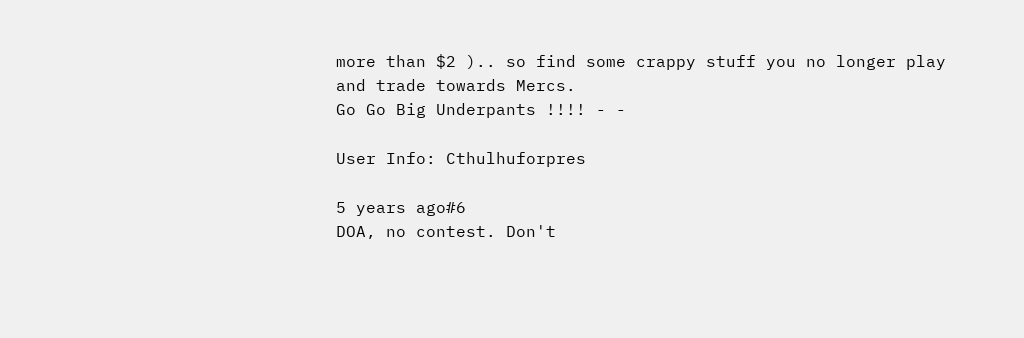more than $2 ).. so find some crappy stuff you no longer play and trade towards Mercs.
Go Go Big Underpants !!!! - -

User Info: Cthulhuforpres

5 years ago#6
DOA, no contest. Don't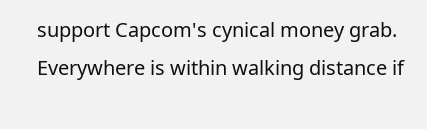support Capcom's cynical money grab.
Everywhere is within walking distance if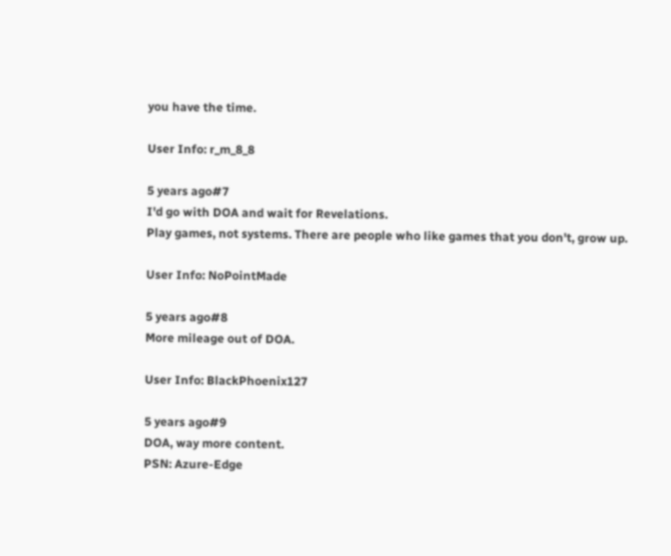you have the time.

User Info: r_m_8_8

5 years ago#7
I'd go with DOA and wait for Revelations.
Play games, not systems. There are people who like games that you don't, grow up.

User Info: NoPointMade

5 years ago#8
More mileage out of DOA.

User Info: BlackPhoenix127

5 years ago#9
DOA, way more content.
PSN: Azure-Edge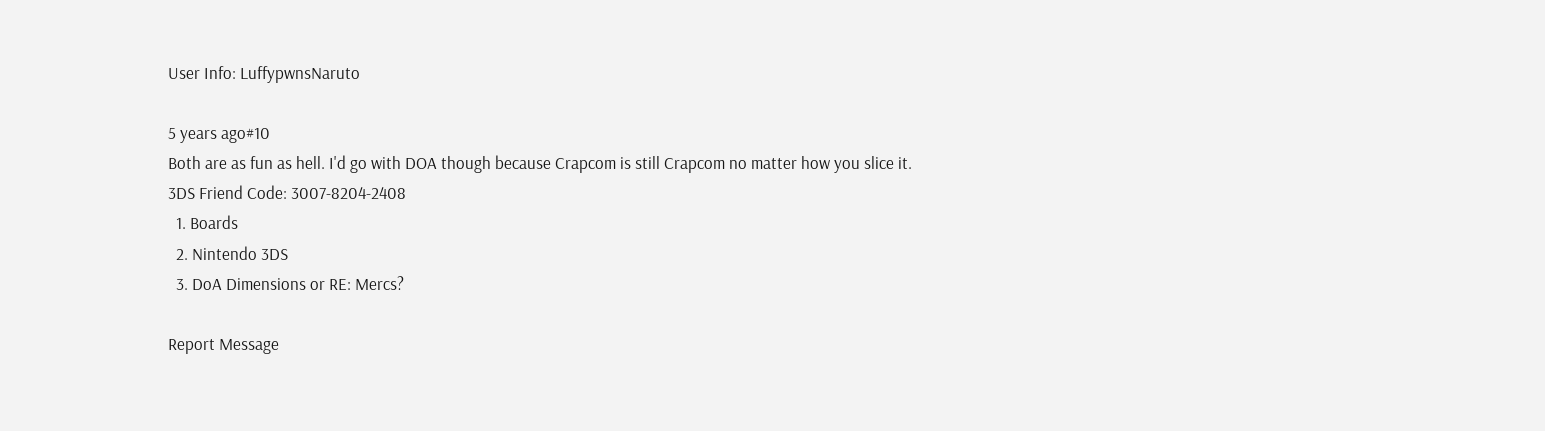User Info: LuffypwnsNaruto

5 years ago#10
Both are as fun as hell. I'd go with DOA though because Crapcom is still Crapcom no matter how you slice it.
3DS Friend Code: 3007-8204-2408
  1. Boards
  2. Nintendo 3DS
  3. DoA Dimensions or RE: Mercs?

Report Message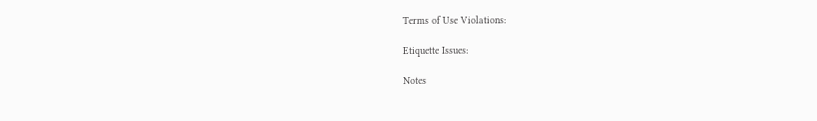Terms of Use Violations:

Etiquette Issues:

Notes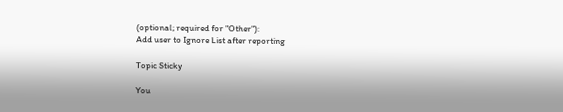(optional; required for "Other"):
Add user to Ignore List after reporting

Topic Sticky

You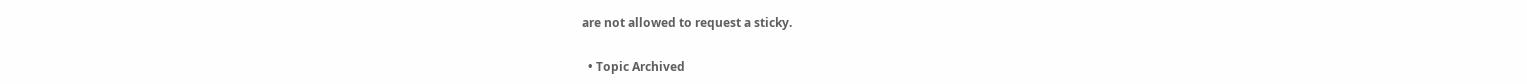are not allowed to request a sticky.

  • Topic Archived